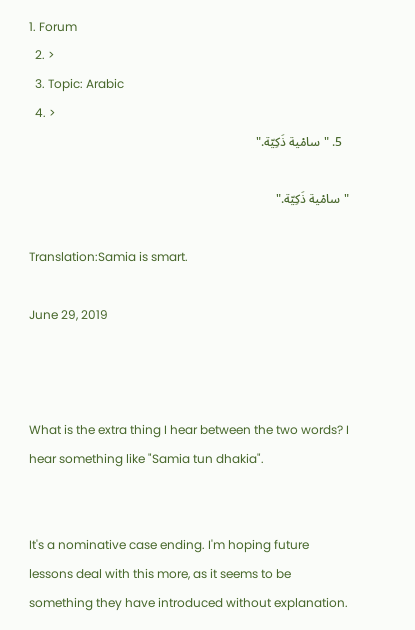1. Forum
  2. >
  3. Topic: Arabic
  4. >
  5. "سامْية ذَكِيّة."

"سامْية ذَكِيّة."

Translation:Samia is smart.

June 29, 2019



What is the extra thing I hear between the two words? I hear something like "Samia tun dhakia".


It's a nominative case ending. I'm hoping future lessons deal with this more, as it seems to be something they have introduced without explanation.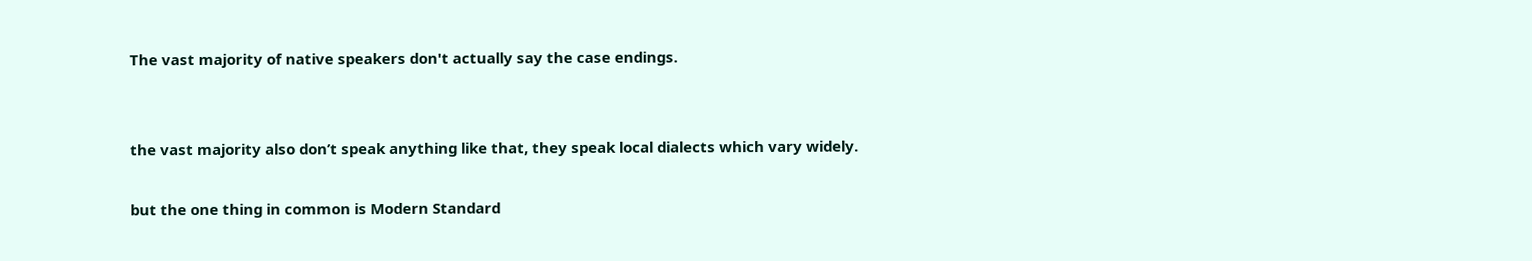The vast majority of native speakers don't actually say the case endings.


the vast majority also don’t speak anything like that, they speak local dialects which vary widely.

but the one thing in common is Modern Standard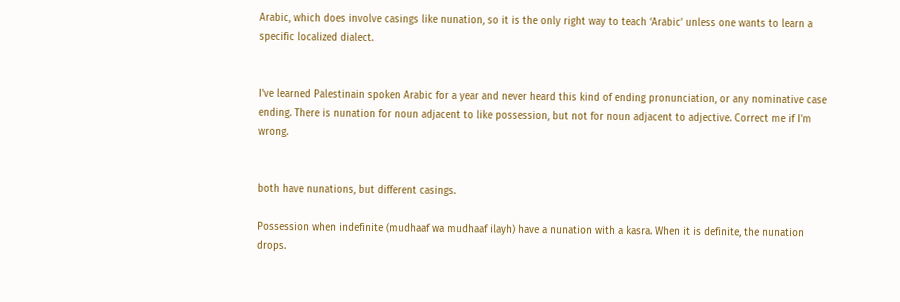Arabic, which does involve casings like nunation, so it is the only right way to teach ‘Arabic’ unless one wants to learn a specific localized dialect.


I've learned Palestinain spoken Arabic for a year and never heard this kind of ending pronunciation, or any nominative case ending. There is nunation for noun adjacent to like possession, but not for noun adjacent to adjective. Correct me if I'm wrong.


both have nunations, but different casings.

Possession when indefinite (mudhaaf wa mudhaaf ilayh) have a nunation with a kasra. When it is definite, the nunation drops.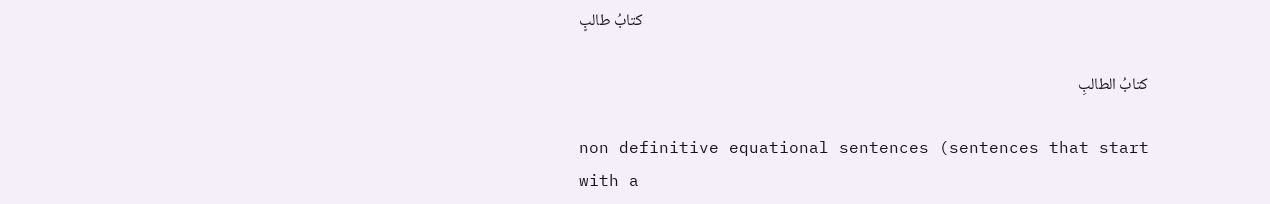كتابُ طالبٍ

كتابُ الطالبِ

non definitive equational sentences (sentences that start with a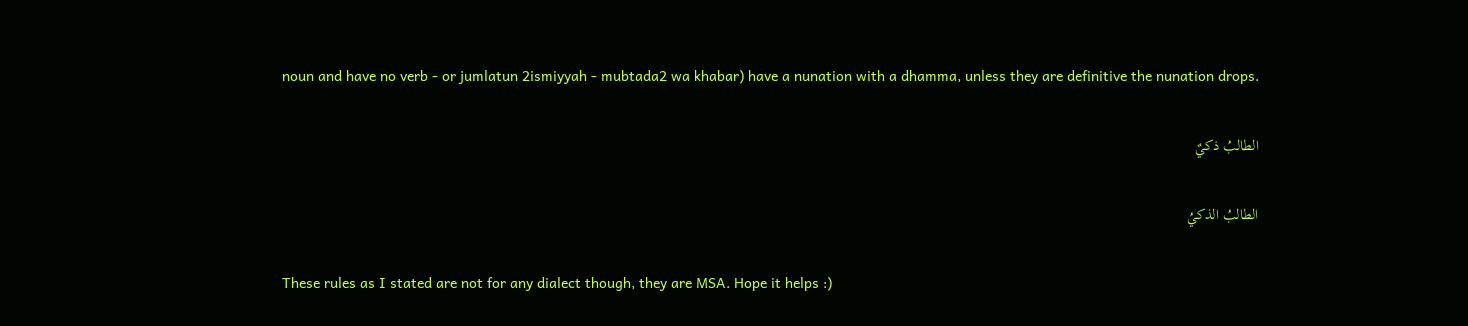noun and have no verb - or jumlatun 2ismiyyah - mubtada2 wa khabar) have a nunation with a dhamma, unless they are definitive the nunation drops.

الطالبُ ذكيٌ

الطالبُ الذكيُ

These rules as I stated are not for any dialect though, they are MSA. Hope it helps :)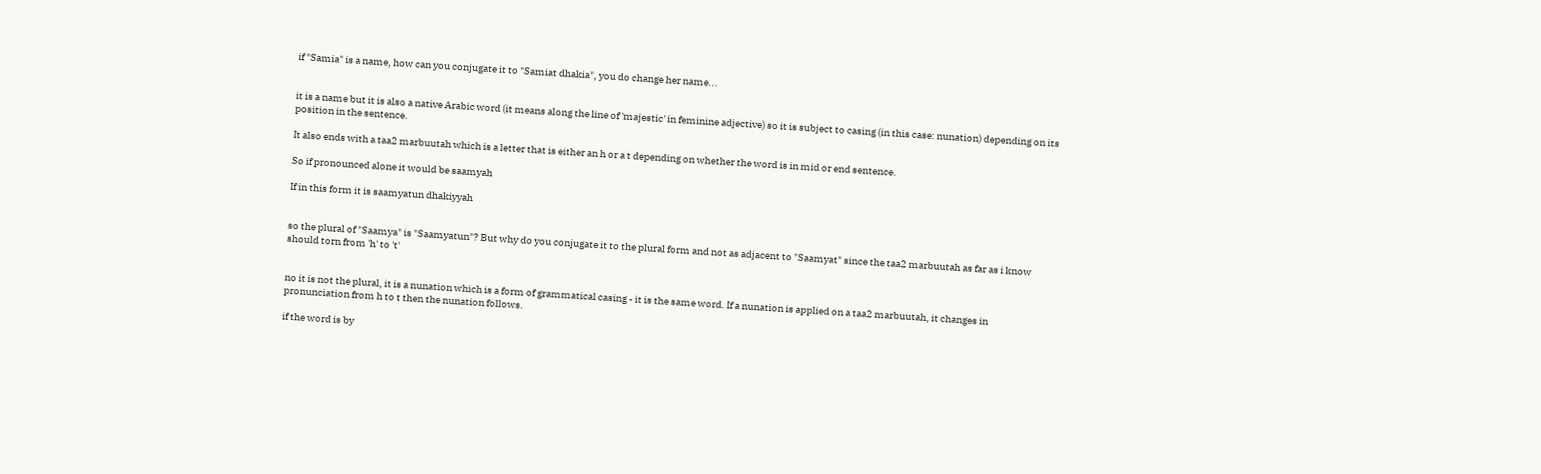if "Samia" is a name, how can you conjugate it to "Samiat dhakia", you do change her name...


it is a name but it is also a native Arabic word (it means along the line of 'majestic' in feminine adjective) so it is subject to casing (in this case: nunation) depending on its position in the sentence.

It also ends with a taa2 marbuutah which is a letter that is either an h or a t depending on whether the word is in mid or end sentence.

So if pronounced alone it would be saamyah

If in this form it is saamyatun dhakiyyah


so the plural of "Saamya" is "Saamyatun"? But why do you conjugate it to the plural form and not as adjacent to "Saamyat" since the taa2 marbuutah as far as i know should torn from 'h' to 't'


no it is not the plural, it is a nunation which is a form of grammatical casing - it is the same word. If a nunation is applied on a taa2 marbuutah, it changes in pronunciation from h to t then the nunation follows.

if the word is by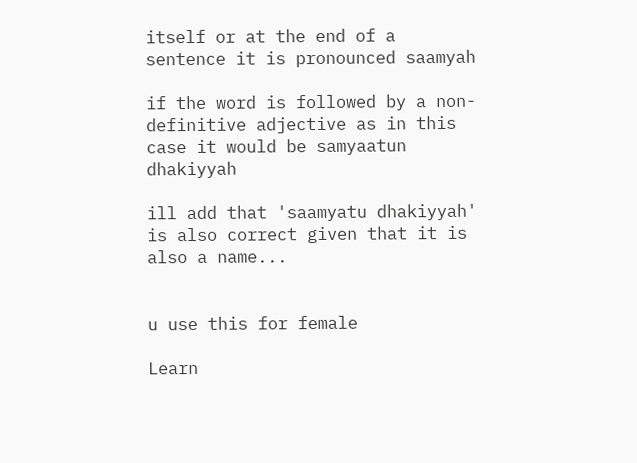itself or at the end of a sentence it is pronounced saamyah

if the word is followed by a non-definitive adjective as in this case it would be samyaatun dhakiyyah

ill add that 'saamyatu dhakiyyah' is also correct given that it is also a name...


u use this for female

Learn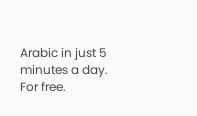Arabic in just 5 minutes a day. For free.